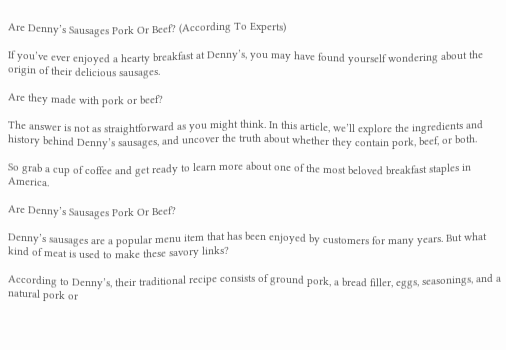Are Denny’s Sausages Pork Or Beef? (According To Experts)

If you’ve ever enjoyed a hearty breakfast at Denny’s, you may have found yourself wondering about the origin of their delicious sausages.

Are they made with pork or beef?

The answer is not as straightforward as you might think. In this article, we’ll explore the ingredients and history behind Denny’s sausages, and uncover the truth about whether they contain pork, beef, or both.

So grab a cup of coffee and get ready to learn more about one of the most beloved breakfast staples in America.

Are Denny’s Sausages Pork Or Beef?

Denny’s sausages are a popular menu item that has been enjoyed by customers for many years. But what kind of meat is used to make these savory links?

According to Denny’s, their traditional recipe consists of ground pork, a bread filler, eggs, seasonings, and a natural pork or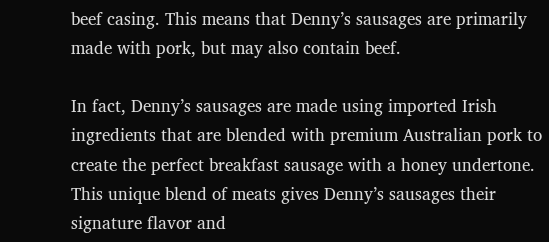beef casing. This means that Denny’s sausages are primarily made with pork, but may also contain beef.

In fact, Denny’s sausages are made using imported Irish ingredients that are blended with premium Australian pork to create the perfect breakfast sausage with a honey undertone. This unique blend of meats gives Denny’s sausages their signature flavor and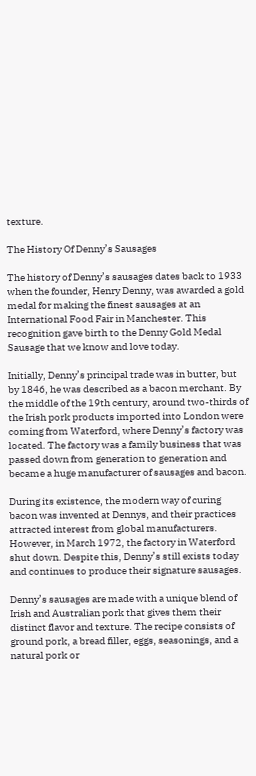texture.

The History Of Denny’s Sausages

The history of Denny’s sausages dates back to 1933 when the founder, Henry Denny, was awarded a gold medal for making the finest sausages at an International Food Fair in Manchester. This recognition gave birth to the Denny Gold Medal Sausage that we know and love today.

Initially, Denny’s principal trade was in butter, but by 1846, he was described as a bacon merchant. By the middle of the 19th century, around two-thirds of the Irish pork products imported into London were coming from Waterford, where Denny’s factory was located. The factory was a family business that was passed down from generation to generation and became a huge manufacturer of sausages and bacon.

During its existence, the modern way of curing bacon was invented at Dennys, and their practices attracted interest from global manufacturers. However, in March 1972, the factory in Waterford shut down. Despite this, Denny’s still exists today and continues to produce their signature sausages.

Denny’s sausages are made with a unique blend of Irish and Australian pork that gives them their distinct flavor and texture. The recipe consists of ground pork, a bread filler, eggs, seasonings, and a natural pork or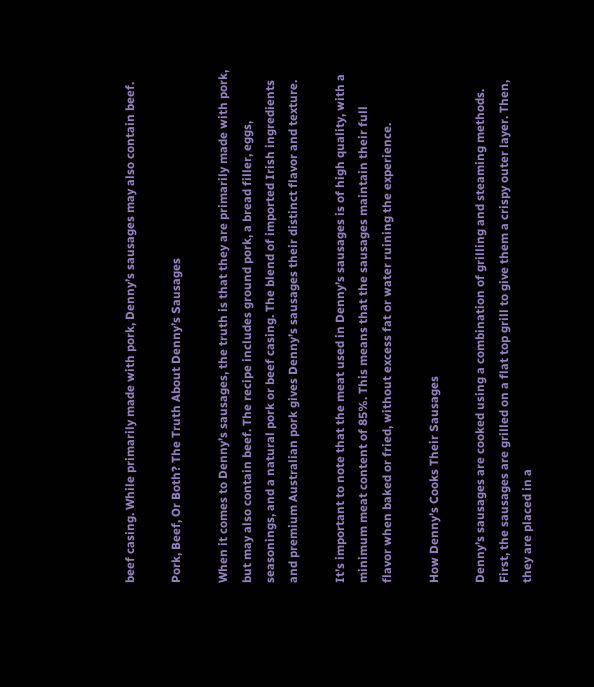beef casing. While primarily made with pork, Denny’s sausages may also contain beef.

Pork, Beef, Or Both? The Truth About Denny’s Sausages

When it comes to Denny’s sausages, the truth is that they are primarily made with pork, but may also contain beef. The recipe includes ground pork, a bread filler, eggs, seasonings, and a natural pork or beef casing. The blend of imported Irish ingredients and premium Australian pork gives Denny’s sausages their distinct flavor and texture.

It’s important to note that the meat used in Denny’s sausages is of high quality, with a minimum meat content of 85%. This means that the sausages maintain their full flavor when baked or fried, without excess fat or water ruining the experience.

How Denny’s Cooks Their Sausages

Denny’s sausages are cooked using a combination of grilling and steaming methods. First, the sausages are grilled on a flat top grill to give them a crispy outer layer. Then, they are placed in a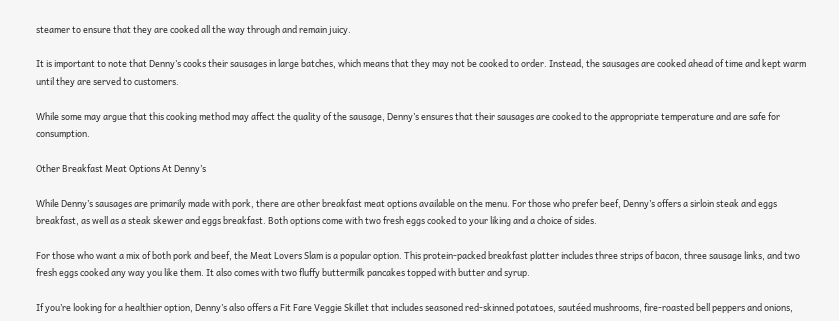steamer to ensure that they are cooked all the way through and remain juicy.

It is important to note that Denny’s cooks their sausages in large batches, which means that they may not be cooked to order. Instead, the sausages are cooked ahead of time and kept warm until they are served to customers.

While some may argue that this cooking method may affect the quality of the sausage, Denny’s ensures that their sausages are cooked to the appropriate temperature and are safe for consumption.

Other Breakfast Meat Options At Denny’s

While Denny’s sausages are primarily made with pork, there are other breakfast meat options available on the menu. For those who prefer beef, Denny’s offers a sirloin steak and eggs breakfast, as well as a steak skewer and eggs breakfast. Both options come with two fresh eggs cooked to your liking and a choice of sides.

For those who want a mix of both pork and beef, the Meat Lovers Slam is a popular option. This protein-packed breakfast platter includes three strips of bacon, three sausage links, and two fresh eggs cooked any way you like them. It also comes with two fluffy buttermilk pancakes topped with butter and syrup.

If you’re looking for a healthier option, Denny’s also offers a Fit Fare Veggie Skillet that includes seasoned red-skinned potatoes, sautéed mushrooms, fire-roasted bell peppers and onions,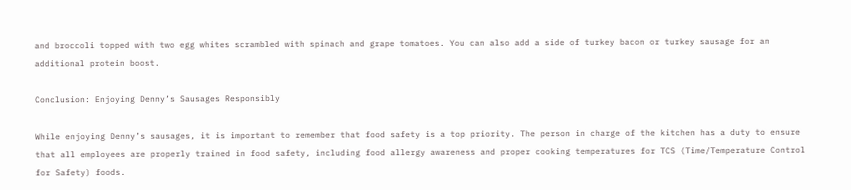and broccoli topped with two egg whites scrambled with spinach and grape tomatoes. You can also add a side of turkey bacon or turkey sausage for an additional protein boost.

Conclusion: Enjoying Denny’s Sausages Responsibly

While enjoying Denny’s sausages, it is important to remember that food safety is a top priority. The person in charge of the kitchen has a duty to ensure that all employees are properly trained in food safety, including food allergy awareness and proper cooking temperatures for TCS (Time/Temperature Control for Safety) foods.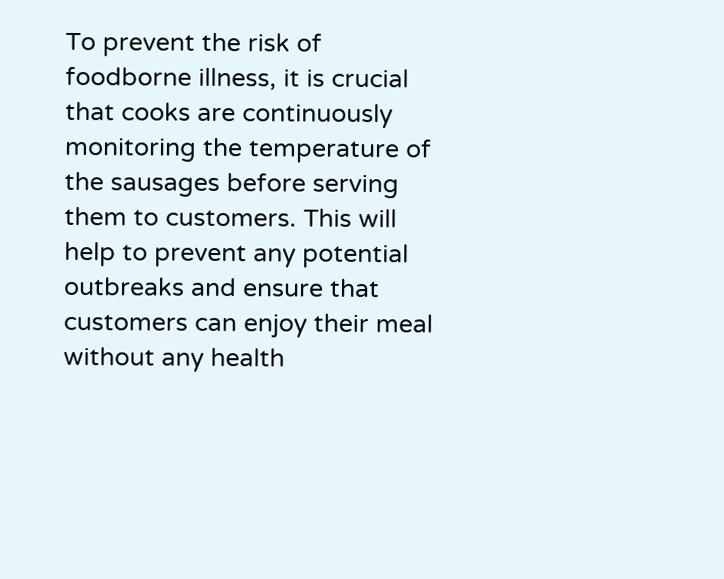To prevent the risk of foodborne illness, it is crucial that cooks are continuously monitoring the temperature of the sausages before serving them to customers. This will help to prevent any potential outbreaks and ensure that customers can enjoy their meal without any health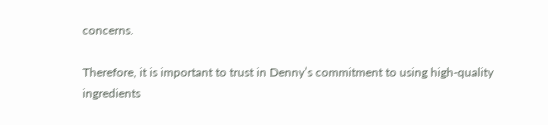concerns.

Therefore, it is important to trust in Denny’s commitment to using high-quality ingredients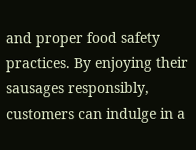and proper food safety practices. By enjoying their sausages responsibly, customers can indulge in a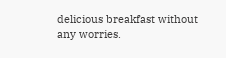delicious breakfast without any worries.